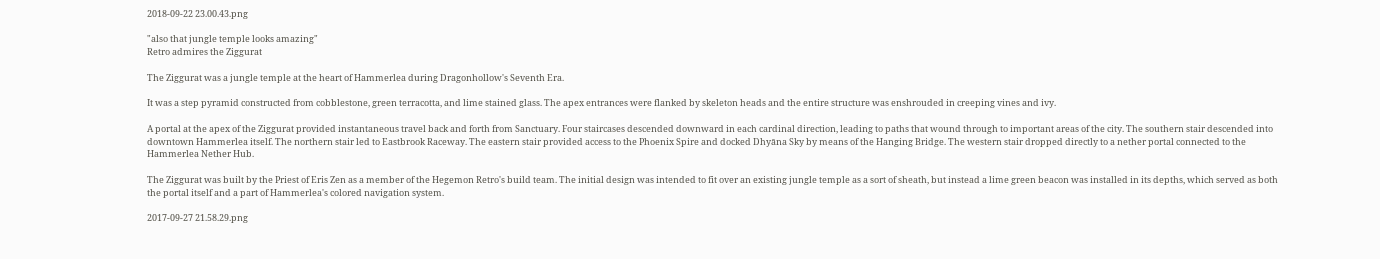2018-09-22 23.00.43.png

"also that jungle temple looks amazing"
Retro admires the Ziggurat

The Ziggurat was a jungle temple at the heart of Hammerlea during Dragonhollow's Seventh Era.

It was a step pyramid constructed from cobblestone, green terracotta, and lime stained glass. The apex entrances were flanked by skeleton heads and the entire structure was enshrouded in creeping vines and ivy.

A portal at the apex of the Ziggurat provided instantaneous travel back and forth from Sanctuary. Four staircases descended downward in each cardinal direction, leading to paths that wound through to important areas of the city. The southern stair descended into downtown Hammerlea itself. The northern stair led to Eastbrook Raceway. The eastern stair provided access to the Phoenix Spire and docked Dhyāna Sky by means of the Hanging Bridge. The western stair dropped directly to a nether portal connected to the Hammerlea Nether Hub.

The Ziggurat was built by the Priest of Eris Zen as a member of the Hegemon Retro's build team. The initial design was intended to fit over an existing jungle temple as a sort of sheath, but instead a lime green beacon was installed in its depths, which served as both the portal itself and a part of Hammerlea's colored navigation system.

2017-09-27 21.58.29.png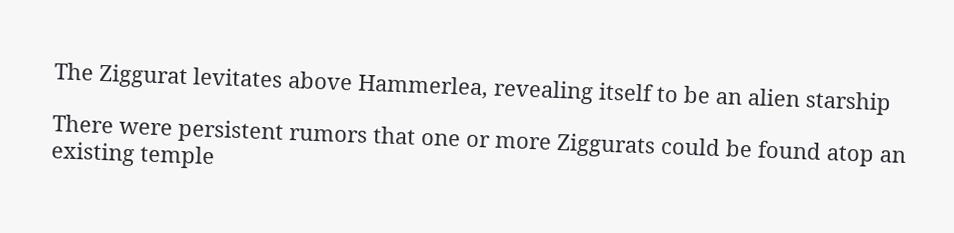The Ziggurat levitates above Hammerlea, revealing itself to be an alien starship

There were persistent rumors that one or more Ziggurats could be found atop an existing temple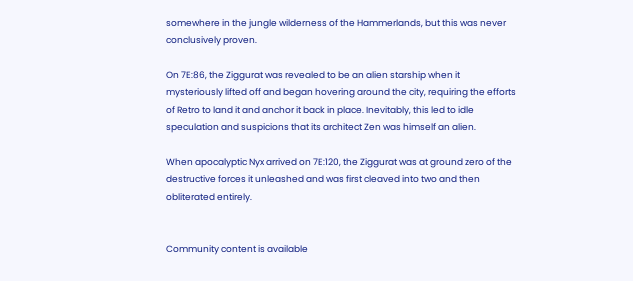somewhere in the jungle wilderness of the Hammerlands, but this was never conclusively proven.

On 7E:86, the Ziggurat was revealed to be an alien starship when it mysteriously lifted off and began hovering around the city, requiring the efforts of Retro to land it and anchor it back in place. Inevitably, this led to idle speculation and suspicions that its architect Zen was himself an alien.

When apocalyptic Nyx arrived on 7E:120, the Ziggurat was at ground zero of the destructive forces it unleashed and was first cleaved into two and then obliterated entirely.


Community content is available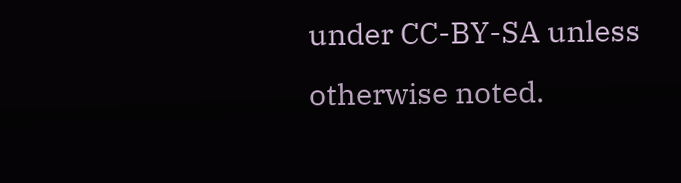under CC-BY-SA unless otherwise noted.